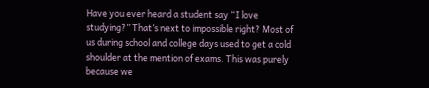Have you ever heard a student say “I love studying?” That’s next to impossible right? Most of us during school and college days used to get a cold shoulder at the mention of exams. This was purely because we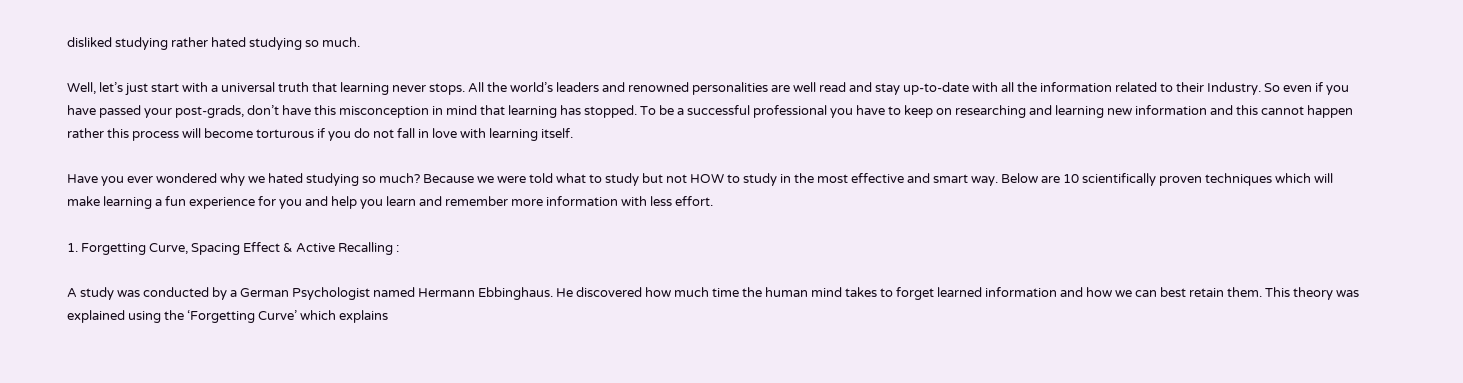disliked studying rather hated studying so much.

Well, let’s just start with a universal truth that learning never stops. All the world’s leaders and renowned personalities are well read and stay up-to-date with all the information related to their Industry. So even if you have passed your post-grads, don’t have this misconception in mind that learning has stopped. To be a successful professional you have to keep on researching and learning new information and this cannot happen rather this process will become torturous if you do not fall in love with learning itself.

Have you ever wondered why we hated studying so much? Because we were told what to study but not HOW to study in the most effective and smart way. Below are 10 scientifically proven techniques which will make learning a fun experience for you and help you learn and remember more information with less effort.

1. Forgetting Curve, Spacing Effect & Active Recalling :

A study was conducted by a German Psychologist named Hermann Ebbinghaus. He discovered how much time the human mind takes to forget learned information and how we can best retain them. This theory was explained using the ‘Forgetting Curve’ which explains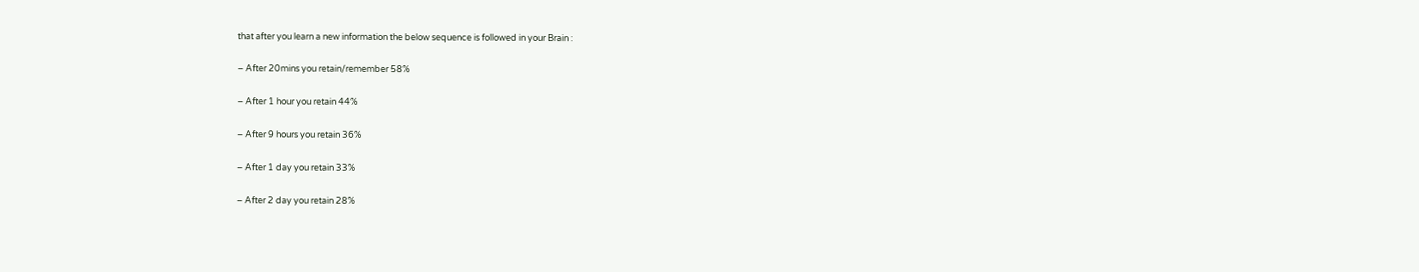that after you learn a new information the below sequence is followed in your Brain :

– After 20mins you retain/remember 58%

– After 1 hour you retain 44%

– After 9 hours you retain 36%

– After 1 day you retain 33%

– After 2 day you retain 28%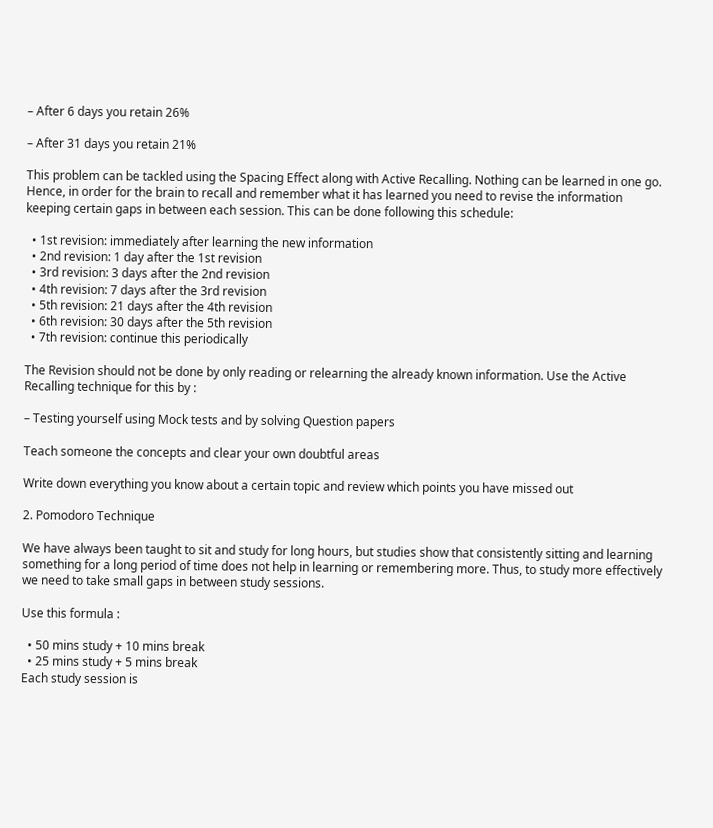– After 6 days you retain 26%

– After 31 days you retain 21%

This problem can be tackled using the Spacing Effect along with Active Recalling. Nothing can be learned in one go. Hence, in order for the brain to recall and remember what it has learned you need to revise the information keeping certain gaps in between each session. This can be done following this schedule:

  • 1st revision: immediately after learning the new information
  • 2nd revision: 1 day after the 1st revision
  • 3rd revision: 3 days after the 2nd revision
  • 4th revision: 7 days after the 3rd revision
  • 5th revision: 21 days after the 4th revision
  • 6th revision: 30 days after the 5th revision
  • 7th revision: continue this periodically

The Revision should not be done by only reading or relearning the already known information. Use the Active Recalling technique for this by :

– Testing yourself using Mock tests and by solving Question papers

Teach someone the concepts and clear your own doubtful areas

Write down everything you know about a certain topic and review which points you have missed out

2. Pomodoro Technique

We have always been taught to sit and study for long hours, but studies show that consistently sitting and learning something for a long period of time does not help in learning or remembering more. Thus, to study more effectively we need to take small gaps in between study sessions.

Use this formula :

  • 50 mins study + 10 mins break
  • 25 mins study + 5 mins break
Each study session is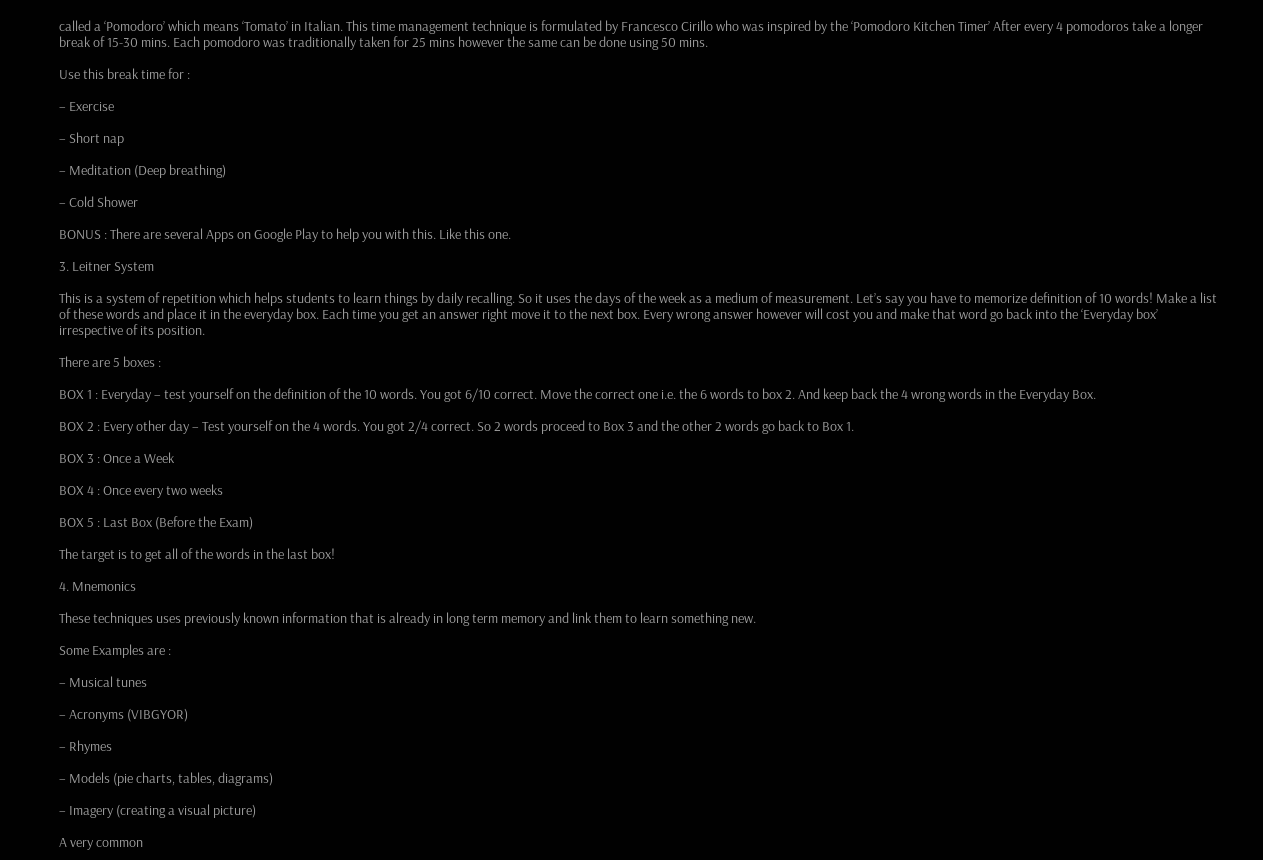called a ‘Pomodoro’ which means ‘Tomato’ in Italian. This time management technique is formulated by Francesco Cirillo who was inspired by the ‘Pomodoro Kitchen Timer’ After every 4 pomodoros take a longer break of 15-30 mins. Each pomodoro was traditionally taken for 25 mins however the same can be done using 50 mins.

Use this break time for :

– Exercise

– Short nap

– Meditation (Deep breathing)

– Cold Shower

BONUS : There are several Apps on Google Play to help you with this. Like this one.

3. Leitner System

This is a system of repetition which helps students to learn things by daily recalling. So it uses the days of the week as a medium of measurement. Let’s say you have to memorize definition of 10 words! Make a list of these words and place it in the everyday box. Each time you get an answer right move it to the next box. Every wrong answer however will cost you and make that word go back into the ‘Everyday box’ irrespective of its position.

There are 5 boxes :

BOX 1 : Everyday – test yourself on the definition of the 10 words. You got 6/10 correct. Move the correct one i.e. the 6 words to box 2. And keep back the 4 wrong words in the Everyday Box.

BOX 2 : Every other day – Test yourself on the 4 words. You got 2/4 correct. So 2 words proceed to Box 3 and the other 2 words go back to Box 1.

BOX 3 : Once a Week

BOX 4 : Once every two weeks

BOX 5 : Last Box (Before the Exam)

The target is to get all of the words in the last box!

4. Mnemonics

These techniques uses previously known information that is already in long term memory and link them to learn something new.

Some Examples are :

– Musical tunes

– Acronyms (VIBGYOR)

– Rhymes

– Models (pie charts, tables, diagrams)

– Imagery (creating a visual picture)

A very common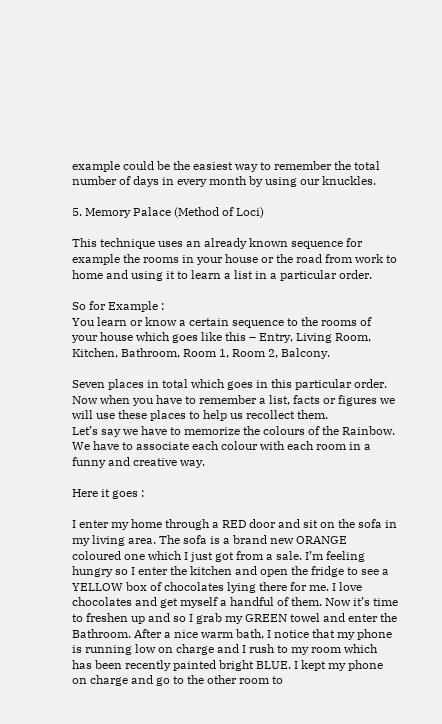example could be the easiest way to remember the total number of days in every month by using our knuckles.

5. Memory Palace (Method of Loci)

This technique uses an already known sequence for example the rooms in your house or the road from work to home and using it to learn a list in a particular order.

So for Example :
You learn or know a certain sequence to the rooms of your house which goes like this – Entry, Living Room, Kitchen, Bathroom, Room 1, Room 2, Balcony.

Seven places in total which goes in this particular order. Now when you have to remember a list, facts or figures we will use these places to help us recollect them.
Let’s say we have to memorize the colours of the Rainbow. We have to associate each colour with each room in a funny and creative way.

Here it goes :

I enter my home through a RED door and sit on the sofa in my living area. The sofa is a brand new ORANGE coloured one which I just got from a sale. I’m feeling hungry so I enter the kitchen and open the fridge to see a YELLOW box of chocolates lying there for me. I love chocolates and get myself a handful of them. Now it’s time to freshen up and so I grab my GREEN towel and enter the Bathroom. After a nice warm bath, I notice that my phone is running low on charge and I rush to my room which has been recently painted bright BLUE. I kept my phone on charge and go to the other room to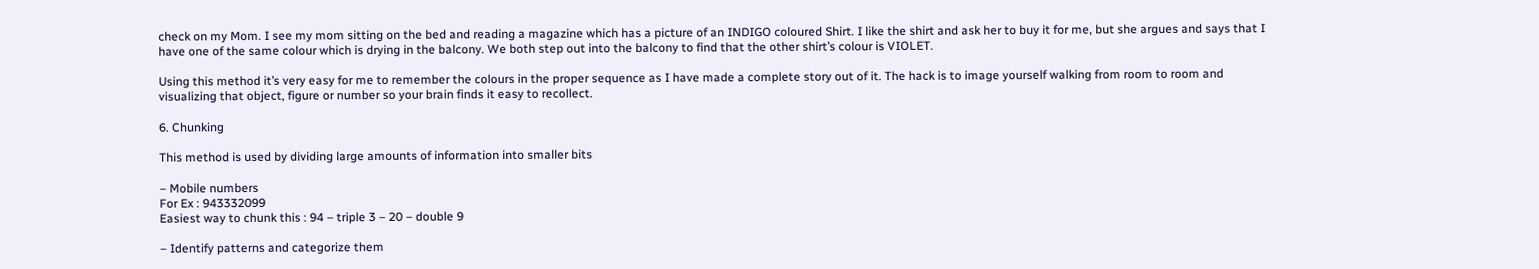check on my Mom. I see my mom sitting on the bed and reading a magazine which has a picture of an INDIGO coloured Shirt. I like the shirt and ask her to buy it for me, but she argues and says that I have one of the same colour which is drying in the balcony. We both step out into the balcony to find that the other shirt’s colour is VIOLET.

Using this method it’s very easy for me to remember the colours in the proper sequence as I have made a complete story out of it. The hack is to image yourself walking from room to room and visualizing that object, figure or number so your brain finds it easy to recollect.

6. Chunking

This method is used by dividing large amounts of information into smaller bits

– Mobile numbers
For Ex : 943332099
Easiest way to chunk this : 94 – triple 3 – 20 – double 9

– Identify patterns and categorize them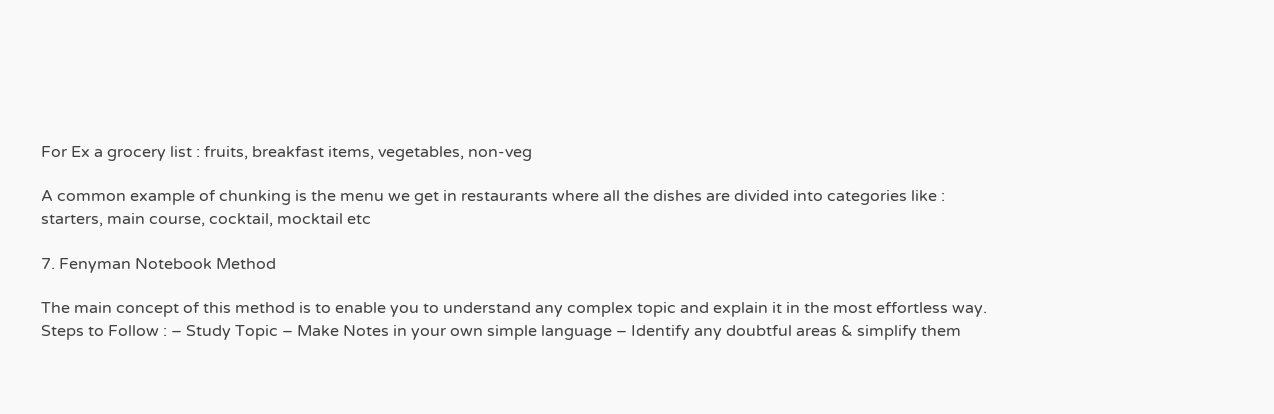For Ex a grocery list : fruits, breakfast items, vegetables, non-veg

A common example of chunking is the menu we get in restaurants where all the dishes are divided into categories like : starters, main course, cocktail, mocktail etc

7. Fenyman Notebook Method

The main concept of this method is to enable you to understand any complex topic and explain it in the most effortless way. Steps to Follow : – Study Topic – Make Notes in your own simple language – Identify any doubtful areas & simplify them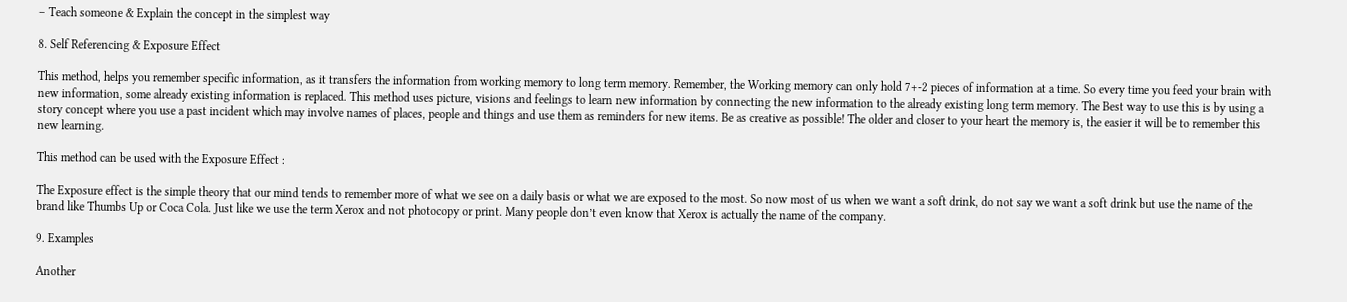– Teach someone & Explain the concept in the simplest way

8. Self Referencing & Exposure Effect

This method, helps you remember specific information, as it transfers the information from working memory to long term memory. Remember, the Working memory can only hold 7+-2 pieces of information at a time. So every time you feed your brain with new information, some already existing information is replaced. This method uses picture, visions and feelings to learn new information by connecting the new information to the already existing long term memory. The Best way to use this is by using a story concept where you use a past incident which may involve names of places, people and things and use them as reminders for new items. Be as creative as possible! The older and closer to your heart the memory is, the easier it will be to remember this new learning.

This method can be used with the Exposure Effect :

The Exposure effect is the simple theory that our mind tends to remember more of what we see on a daily basis or what we are exposed to the most. So now most of us when we want a soft drink, do not say we want a soft drink but use the name of the brand like Thumbs Up or Coca Cola. Just like we use the term Xerox and not photocopy or print. Many people don’t even know that Xerox is actually the name of the company.

9. Examples

Another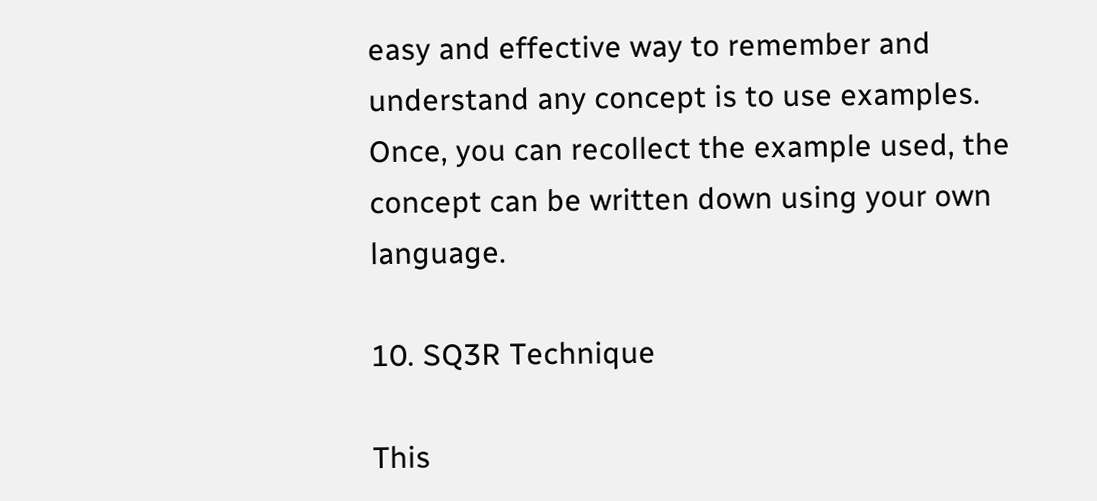easy and effective way to remember and understand any concept is to use examples. Once, you can recollect the example used, the concept can be written down using your own language.

10. SQ3R Technique

This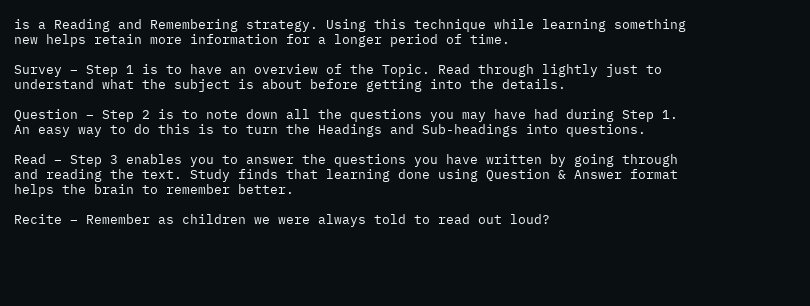is a Reading and Remembering strategy. Using this technique while learning something new helps retain more information for a longer period of time.

Survey – Step 1 is to have an overview of the Topic. Read through lightly just to understand what the subject is about before getting into the details.

Question – Step 2 is to note down all the questions you may have had during Step 1. An easy way to do this is to turn the Headings and Sub-headings into questions.

Read – Step 3 enables you to answer the questions you have written by going through and reading the text. Study finds that learning done using Question & Answer format helps the brain to remember better.

Recite – Remember as children we were always told to read out loud?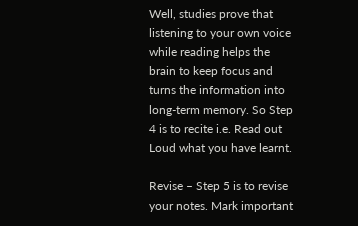Well, studies prove that listening to your own voice while reading helps the brain to keep focus and turns the information into long-term memory. So Step 4 is to recite i.e. Read out Loud what you have learnt.

Revise – Step 5 is to revise your notes. Mark important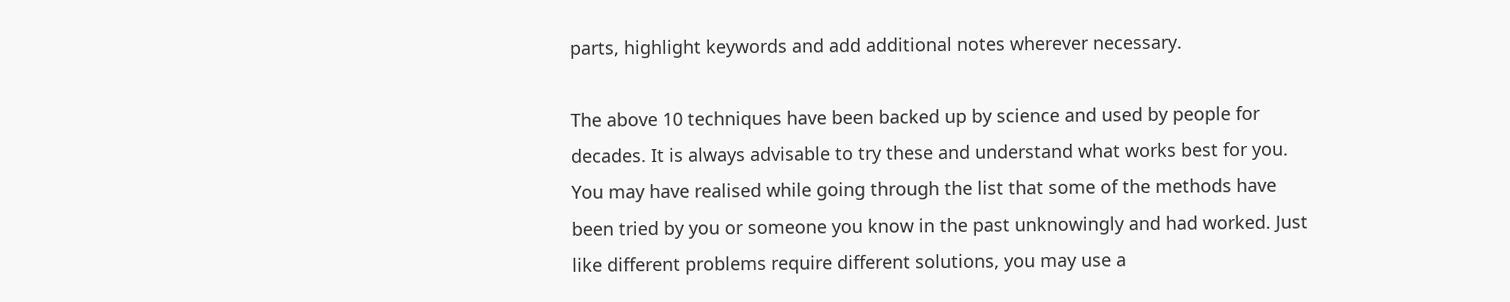parts, highlight keywords and add additional notes wherever necessary.

The above 10 techniques have been backed up by science and used by people for decades. It is always advisable to try these and understand what works best for you. You may have realised while going through the list that some of the methods have been tried by you or someone you know in the past unknowingly and had worked. Just like different problems require different solutions, you may use a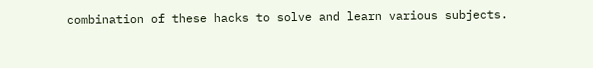combination of these hacks to solve and learn various subjects.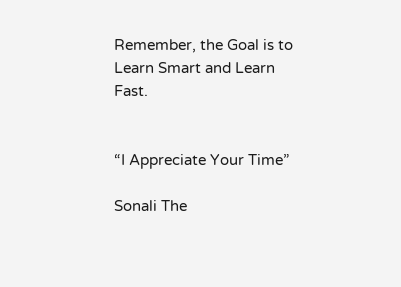Remember, the Goal is to Learn Smart and Learn Fast.


“I Appreciate Your Time”

Sonali The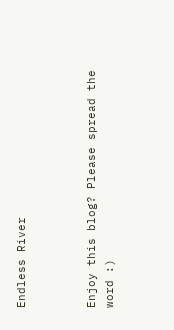Endless River



Enjoy this blog? Please spread the word :)